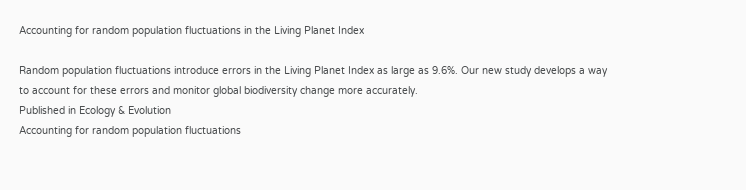Accounting for random population fluctuations in the Living Planet Index

Random population fluctuations introduce errors in the Living Planet Index as large as 9.6%. Our new study develops a way to account for these errors and monitor global biodiversity change more accurately.
Published in Ecology & Evolution
Accounting for random population fluctuations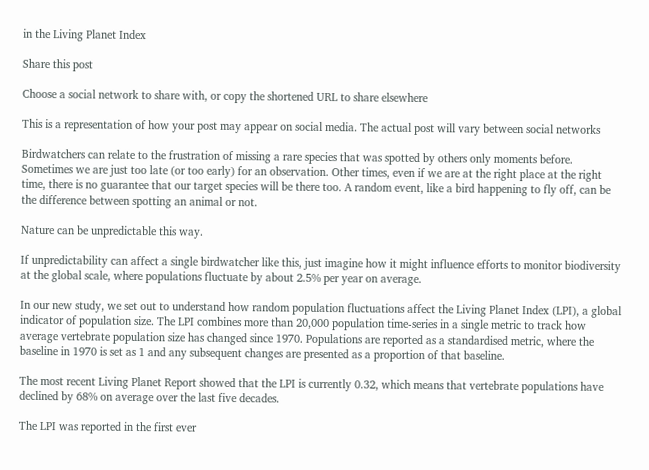in the Living Planet Index

Share this post

Choose a social network to share with, or copy the shortened URL to share elsewhere

This is a representation of how your post may appear on social media. The actual post will vary between social networks

Birdwatchers can relate to the frustration of missing a rare species that was spotted by others only moments before. Sometimes we are just too late (or too early) for an observation. Other times, even if we are at the right place at the right time, there is no guarantee that our target species will be there too. A random event, like a bird happening to fly off, can be the difference between spotting an animal or not.

Nature can be unpredictable this way.

If unpredictability can affect a single birdwatcher like this, just imagine how it might influence efforts to monitor biodiversity at the global scale, where populations fluctuate by about 2.5% per year on average.

In our new study, we set out to understand how random population fluctuations affect the Living Planet Index (LPI), a global indicator of population size. The LPI combines more than 20,000 population time-series in a single metric to track how average vertebrate population size has changed since 1970. Populations are reported as a standardised metric, where the baseline in 1970 is set as 1 and any subsequent changes are presented as a proportion of that baseline.

The most recent Living Planet Report showed that the LPI is currently 0.32, which means that vertebrate populations have declined by 68% on average over the last five decades.

The LPI was reported in the first ever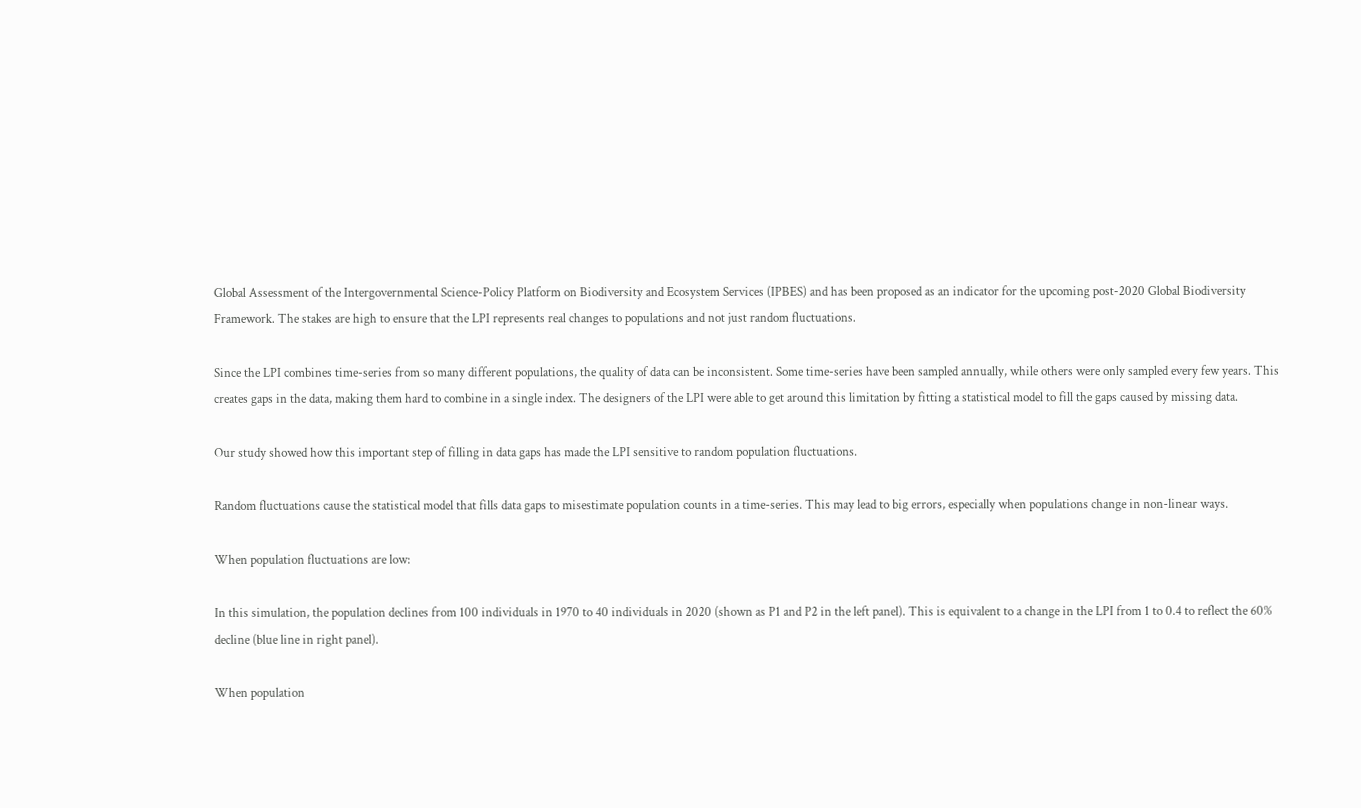Global Assessment of the Intergovernmental Science-Policy Platform on Biodiversity and Ecosystem Services (IPBES) and has been proposed as an indicator for the upcoming post-2020 Global Biodiversity Framework. The stakes are high to ensure that the LPI represents real changes to populations and not just random fluctuations.

Since the LPI combines time-series from so many different populations, the quality of data can be inconsistent. Some time-series have been sampled annually, while others were only sampled every few years. This creates gaps in the data, making them hard to combine in a single index. The designers of the LPI were able to get around this limitation by fitting a statistical model to fill the gaps caused by missing data.

Our study showed how this important step of filling in data gaps has made the LPI sensitive to random population fluctuations.

Random fluctuations cause the statistical model that fills data gaps to misestimate population counts in a time-series. This may lead to big errors, especially when populations change in non-linear ways.

When population fluctuations are low:

In this simulation, the population declines from 100 individuals in 1970 to 40 individuals in 2020 (shown as P1 and P2 in the left panel). This is equivalent to a change in the LPI from 1 to 0.4 to reflect the 60% decline (blue line in right panel).

When population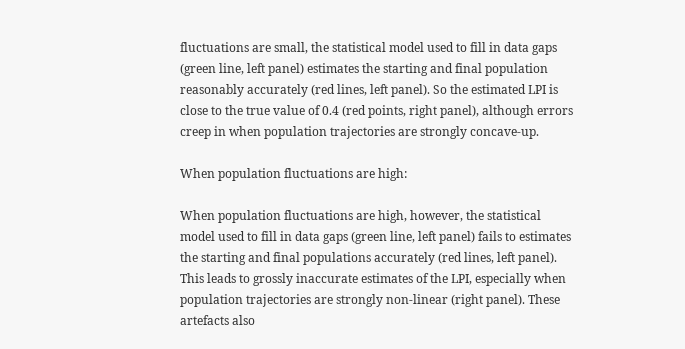fluctuations are small, the statistical model used to fill in data gaps (green line, left panel) estimates the starting and final population reasonably accurately (red lines, left panel). So the estimated LPI is close to the true value of 0.4 (red points, right panel), although errors creep in when population trajectories are strongly concave-up.

When population fluctuations are high:

When population fluctuations are high, however, the statistical model used to fill in data gaps (green line, left panel) fails to estimates the starting and final populations accurately (red lines, left panel). This leads to grossly inaccurate estimates of the LPI, especially when population trajectories are strongly non-linear (right panel). These artefacts also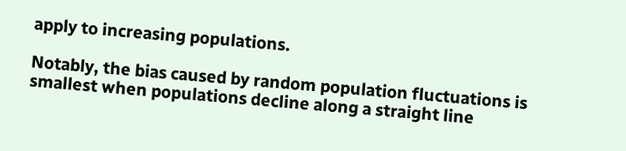apply to increasing populations.

Notably, the bias caused by random population fluctuations is smallest when populations decline along a straight line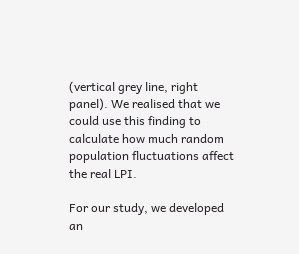(vertical grey line, right panel). We realised that we could use this finding to calculate how much random population fluctuations affect the real LPI.

For our study, we developed an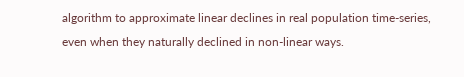algorithm to approximate linear declines in real population time-series, even when they naturally declined in non-linear ways.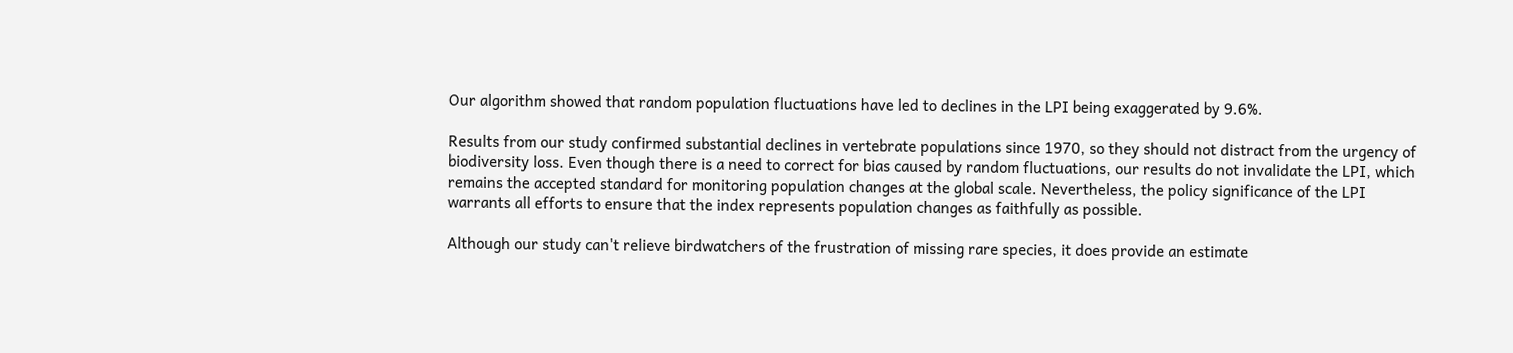Our algorithm showed that random population fluctuations have led to declines in the LPI being exaggerated by 9.6%.

Results from our study confirmed substantial declines in vertebrate populations since 1970, so they should not distract from the urgency of biodiversity loss. Even though there is a need to correct for bias caused by random fluctuations, our results do not invalidate the LPI, which remains the accepted standard for monitoring population changes at the global scale. Nevertheless, the policy significance of the LPI warrants all efforts to ensure that the index represents population changes as faithfully as possible.

Although our study can't relieve birdwatchers of the frustration of missing rare species, it does provide an estimate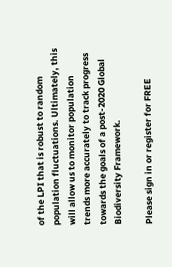of the LPI that is robust to random population fluctuations. Ultimately, this will allow us to monitor population trends more accurately to track progress towards the goals of a post-2020 Global Biodiversity Framework.

Please sign in or register for FREE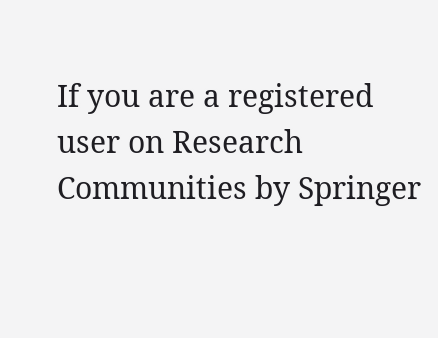If you are a registered user on Research Communities by Springer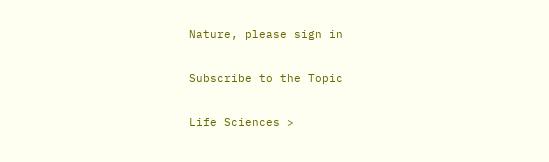Nature, please sign in

Subscribe to the Topic

Life Sciences >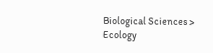Biological Sciences > Ecology